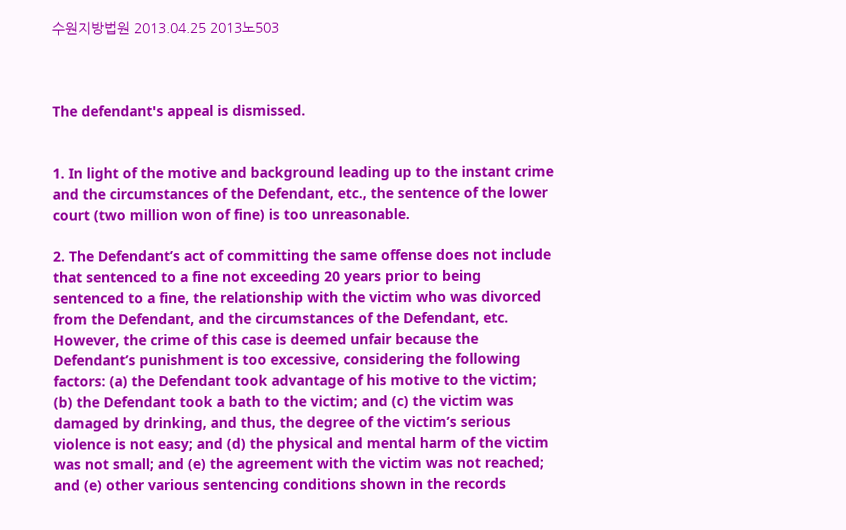수원지방법원 2013.04.25 2013노503



The defendant's appeal is dismissed.


1. In light of the motive and background leading up to the instant crime and the circumstances of the Defendant, etc., the sentence of the lower court (two million won of fine) is too unreasonable.

2. The Defendant’s act of committing the same offense does not include that sentenced to a fine not exceeding 20 years prior to being sentenced to a fine, the relationship with the victim who was divorced from the Defendant, and the circumstances of the Defendant, etc. However, the crime of this case is deemed unfair because the Defendant’s punishment is too excessive, considering the following factors: (a) the Defendant took advantage of his motive to the victim; (b) the Defendant took a bath to the victim; and (c) the victim was damaged by drinking, and thus, the degree of the victim’s serious violence is not easy; and (d) the physical and mental harm of the victim was not small; and (e) the agreement with the victim was not reached; and (e) other various sentencing conditions shown in the records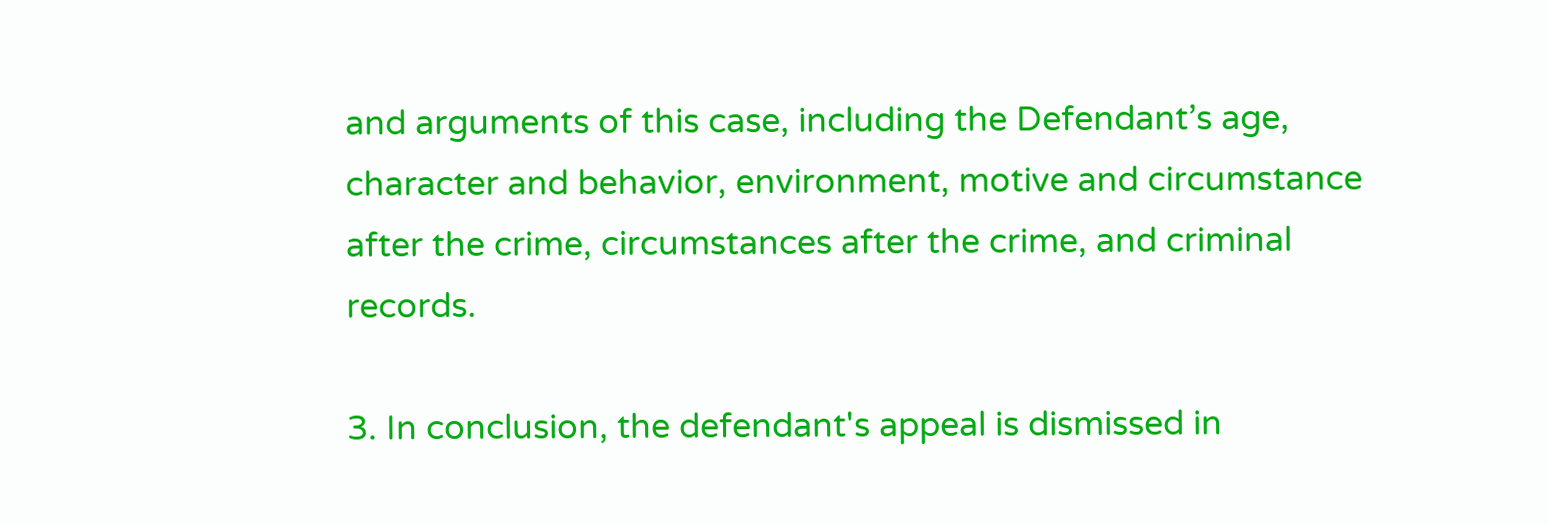and arguments of this case, including the Defendant’s age, character and behavior, environment, motive and circumstance after the crime, circumstances after the crime, and criminal records.

3. In conclusion, the defendant's appeal is dismissed in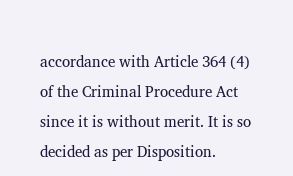accordance with Article 364 (4) of the Criminal Procedure Act since it is without merit. It is so decided as per Disposition.